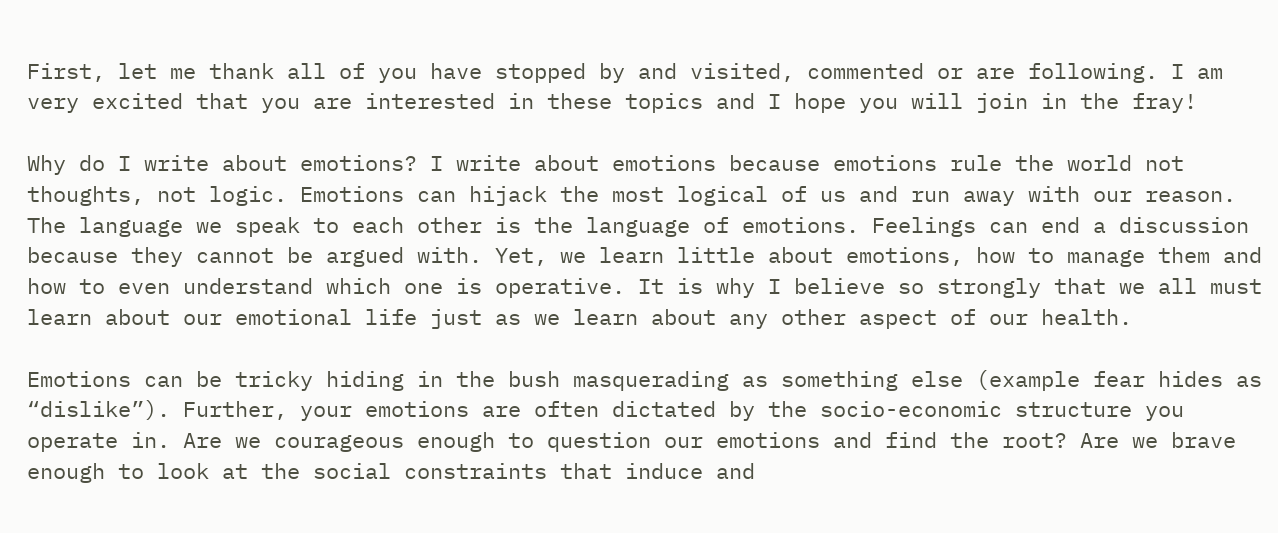First, let me thank all of you have stopped by and visited, commented or are following. I am very excited that you are interested in these topics and I hope you will join in the fray!

Why do I write about emotions? I write about emotions because emotions rule the world not thoughts, not logic. Emotions can hijack the most logical of us and run away with our reason. The language we speak to each other is the language of emotions. Feelings can end a discussion because they cannot be argued with. Yet, we learn little about emotions, how to manage them and how to even understand which one is operative. It is why I believe so strongly that we all must learn about our emotional life just as we learn about any other aspect of our health.

Emotions can be tricky hiding in the bush masquerading as something else (example fear hides as “dislike”). Further, your emotions are often dictated by the socio-economic structure you operate in. Are we courageous enough to question our emotions and find the root? Are we brave enough to look at the social constraints that induce and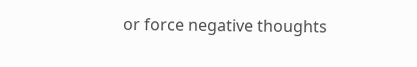or force negative thoughts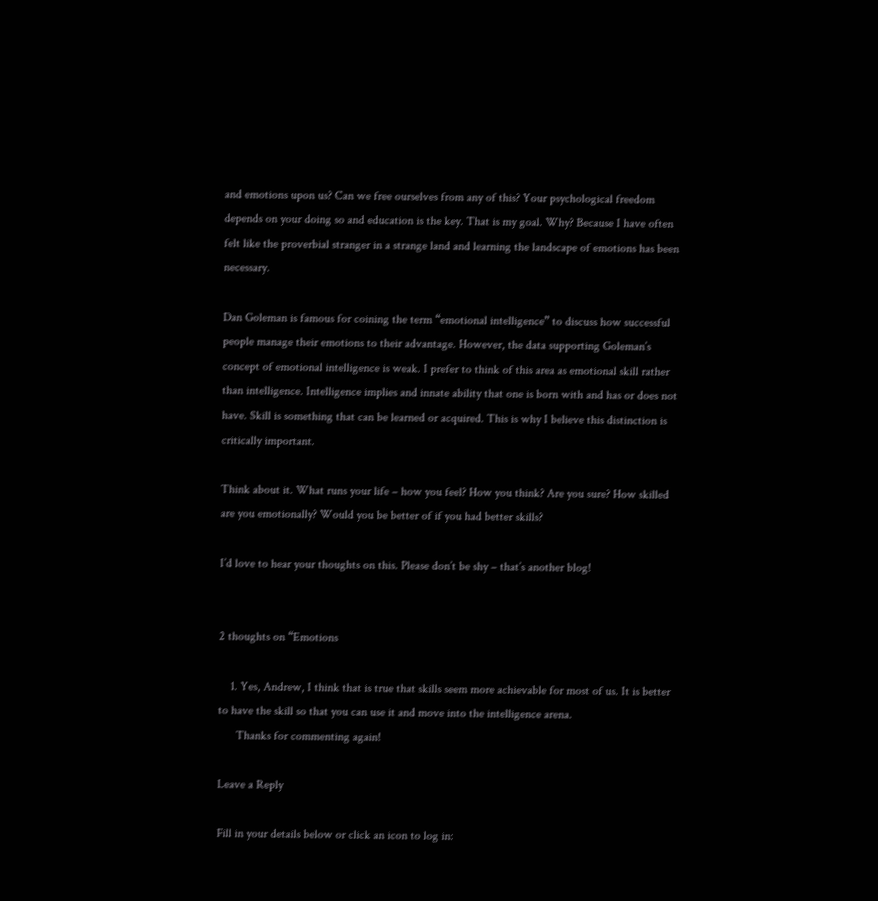and emotions upon us? Can we free ourselves from any of this? Your psychological freedom depends on your doing so and education is the key. That is my goal. Why? Because I have often felt like the proverbial stranger in a strange land and learning the landscape of emotions has been necessary.

Dan Goleman is famous for coining the term “emotional intelligence” to discuss how successful people manage their emotions to their advantage. However, the data supporting Goleman’s concept of emotional intelligence is weak. I prefer to think of this area as emotional skill rather than intelligence. Intelligence implies and innate ability that one is born with and has or does not have. Skill is something that can be learned or acquired. This is why I believe this distinction is critically important.

Think about it. What runs your life – how you feel? How you think? Are you sure? How skilled are you emotionally? Would you be better of if you had better skills?

I’d love to hear your thoughts on this. Please don’t be shy – that’s another blog!


2 thoughts on “Emotions

    1. Yes, Andrew, I think that is true that skills seem more achievable for most of us. It is better to have the skill so that you can use it and move into the intelligence arena.
      Thanks for commenting again!

Leave a Reply

Fill in your details below or click an icon to log in: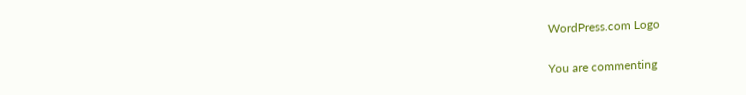WordPress.com Logo

You are commenting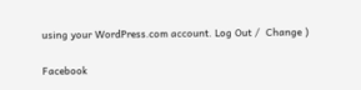using your WordPress.com account. Log Out /  Change )

Facebook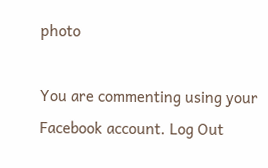photo

You are commenting using your Facebook account. Log Out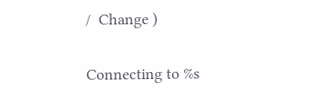/  Change )

Connecting to %s